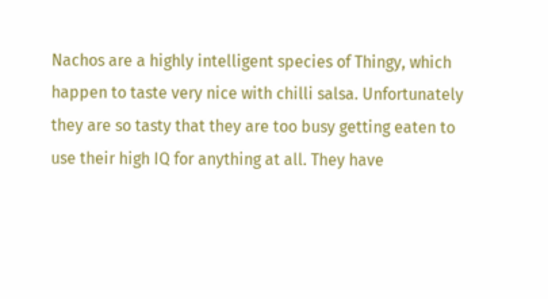Nachos are a highly intelligent species of Thingy, which happen to taste very nice with chilli salsa. Unfortunately they are so tasty that they are too busy getting eaten to use their high IQ for anything at all. They have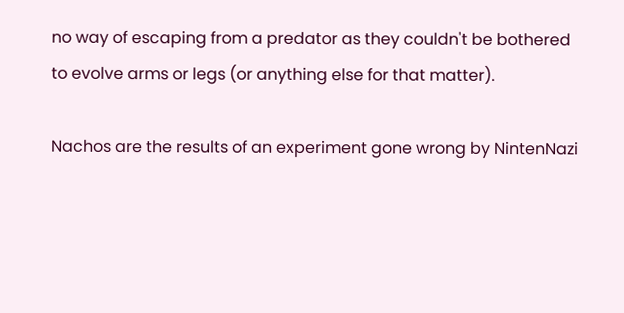no way of escaping from a predator as they couldn't be bothered to evolve arms or legs (or anything else for that matter).

Nachos are the results of an experiment gone wrong by NintenNazi